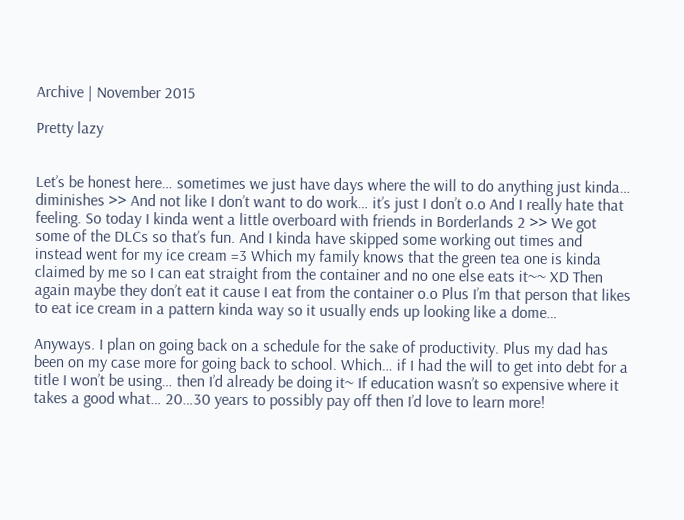Archive | November 2015

Pretty lazy


Let’s be honest here… sometimes we just have days where the will to do anything just kinda… diminishes >> And not like I don’t want to do work… it’s just I don’t o.o And I really hate that feeling. So today I kinda went a little overboard with friends in Borderlands 2 >> We got some of the DLCs so that’s fun. And I kinda have skipped some working out times and instead went for my ice cream =3 Which my family knows that the green tea one is kinda claimed by me so I can eat straight from the container and no one else eats it~~ XD Then again maybe they don’t eat it cause I eat from the container o.o Plus I’m that person that likes to eat ice cream in a pattern kinda way so it usually ends up looking like a dome…

Anyways. I plan on going back on a schedule for the sake of productivity. Plus my dad has been on my case more for going back to school. Which… if I had the will to get into debt for a title I won’t be using… then I’d already be doing it~ If education wasn’t so expensive where it takes a good what… 20…30 years to possibly pay off then I’d love to learn more!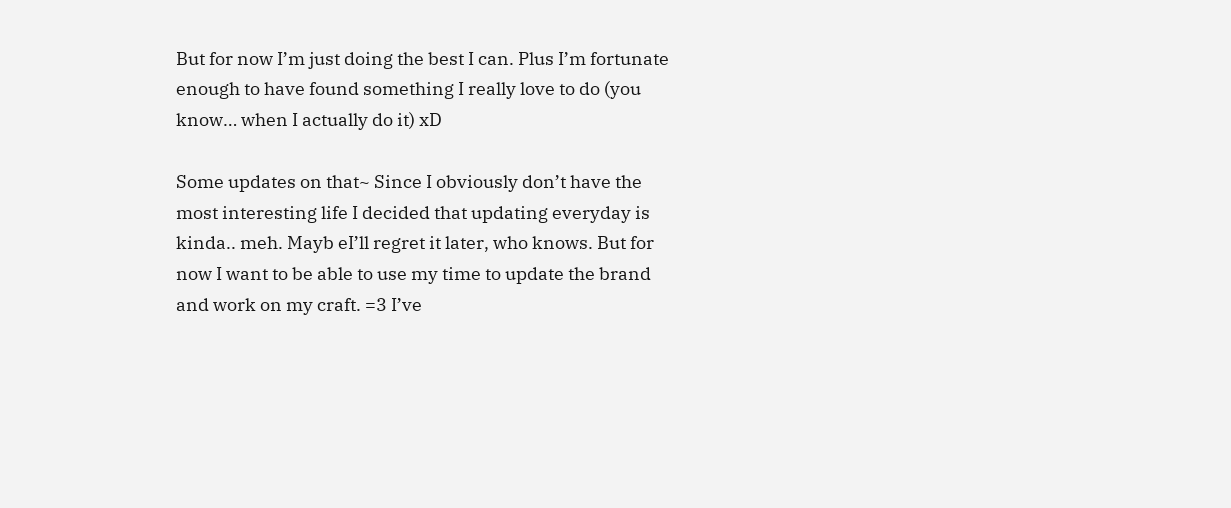But for now I’m just doing the best I can. Plus I’m fortunate enough to have found something I really love to do (you know… when I actually do it) xD

Some updates on that~ Since I obviously don’t have the most interesting life I decided that updating everyday is kinda.. meh. Mayb eI’ll regret it later, who knows. But for now I want to be able to use my time to update the brand and work on my craft. =3 I’ve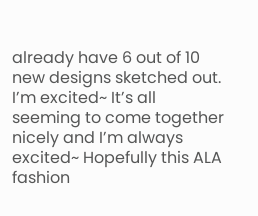already have 6 out of 10 new designs sketched out. I’m excited~ It’s all seeming to come together nicely and I’m always excited~ Hopefully this ALA fashion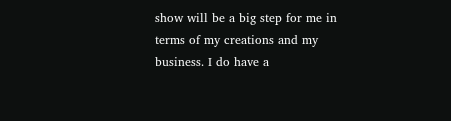show will be a big step for me in terms of my creations and my business. I do have a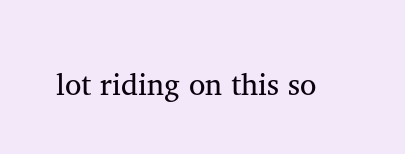lot riding on this so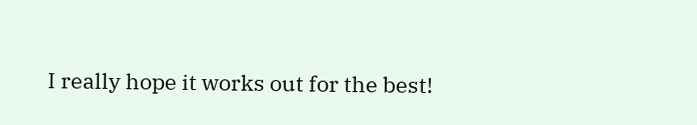I really hope it works out for the best!